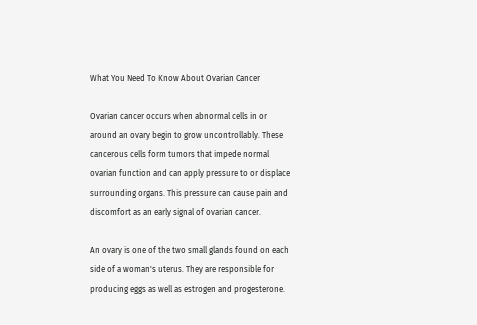What You Need To Know About Ovarian Cancer

Ovarian cancer occurs when abnormal cells in or around an ovary begin to grow uncontrollably. These cancerous cells form tumors that impede normal ovarian function and can apply pressure to or displace surrounding organs. This pressure can cause pain and discomfort as an early signal of ovarian cancer.

An ovary is one of the two small glands found on each side of a woman's uterus. They are responsible for producing eggs as well as estrogen and progesterone.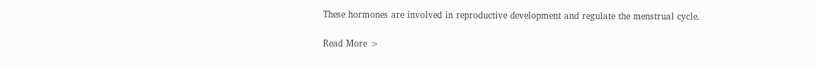These hormones are involved in reproductive development and regulate the menstrual cycle.

Read More >